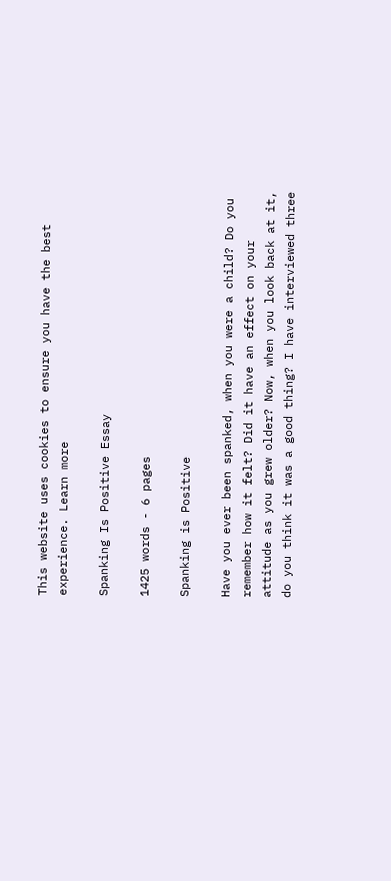This website uses cookies to ensure you have the best experience. Learn more

Spanking Is Positive Essay

1425 words - 6 pages

Spanking is Positive

Have you ever been spanked, when you were a child? Do you remember how it felt? Did it have an effect on your attitude as you grew older? Now, when you look back at it, do you think it was a good thing? I have interviewed three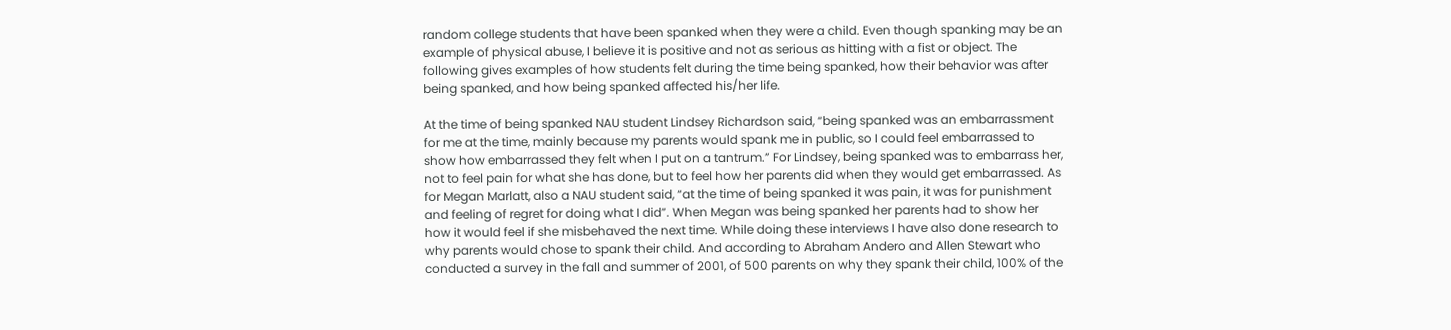random college students that have been spanked when they were a child. Even though spanking may be an example of physical abuse, I believe it is positive and not as serious as hitting with a fist or object. The following gives examples of how students felt during the time being spanked, how their behavior was after being spanked, and how being spanked affected his/her life.

At the time of being spanked NAU student Lindsey Richardson said, “being spanked was an embarrassment for me at the time, mainly because my parents would spank me in public, so I could feel embarrassed to show how embarrassed they felt when I put on a tantrum.” For Lindsey, being spanked was to embarrass her, not to feel pain for what she has done, but to feel how her parents did when they would get embarrassed. As for Megan Marlatt, also a NAU student said, “at the time of being spanked it was pain, it was for punishment and feeling of regret for doing what I did”. When Megan was being spanked her parents had to show her how it would feel if she misbehaved the next time. While doing these interviews I have also done research to why parents would chose to spank their child. And according to Abraham Andero and Allen Stewart who conducted a survey in the fall and summer of 2001, of 500 parents on why they spank their child, 100% of the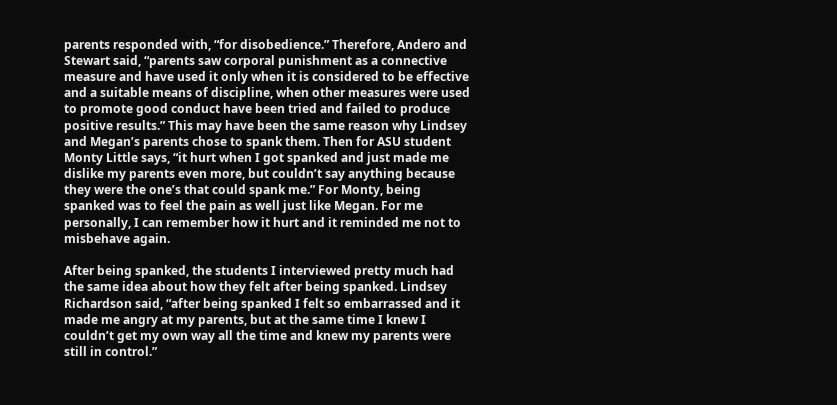parents responded with, “for disobedience.” Therefore, Andero and Stewart said, “parents saw corporal punishment as a connective measure and have used it only when it is considered to be effective and a suitable means of discipline, when other measures were used to promote good conduct have been tried and failed to produce positive results.” This may have been the same reason why Lindsey and Megan’s parents chose to spank them. Then for ASU student Monty Little says, “it hurt when I got spanked and just made me dislike my parents even more, but couldn’t say anything because they were the one’s that could spank me.” For Monty, being spanked was to feel the pain as well just like Megan. For me personally, I can remember how it hurt and it reminded me not to misbehave again.

After being spanked, the students I interviewed pretty much had the same idea about how they felt after being spanked. Lindsey Richardson said, “after being spanked I felt so embarrassed and it made me angry at my parents, but at the same time I knew I couldn’t get my own way all the time and knew my parents were still in control.”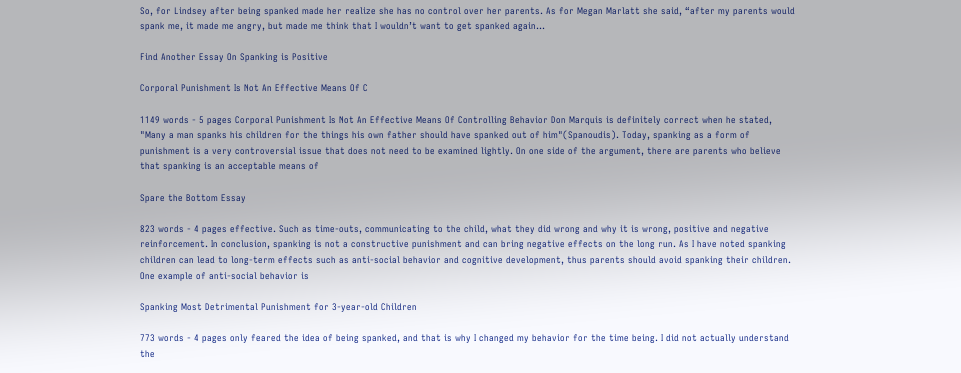So, for Lindsey after being spanked made her realize she has no control over her parents. As for Megan Marlatt she said, “after my parents would spank me, it made me angry, but made me think that I wouldn’t want to get spanked again...

Find Another Essay On Spanking is Positive

Corporal Punishment Is Not An Effective Means Of C

1149 words - 5 pages Corporal Punishment Is Not An Effective Means Of Controlling Behavior Don Marquis is definitely correct when he stated, "Many a man spanks his children for the things his own father should have spanked out of him"(Spanoudis). Today, spanking as a form of punishment is a very controversial issue that does not need to be examined lightly. On one side of the argument, there are parents who believe that spanking is an acceptable means of

Spare the Bottom Essay

823 words - 4 pages effective. Such as time-outs, communicating to the child, what they did wrong and why it is wrong, positive and negative reinforcement. In conclusion, spanking is not a constructive punishment and can bring negative effects on the long run. As I have noted spanking children can lead to long-term effects such as anti-social behavior and cognitive development, thus parents should avoid spanking their children. One example of anti-social behavior is

Spanking Most Detrimental Punishment for 3-year-old Children

773 words - 4 pages only feared the idea of being spanked, and that is why I changed my behavior for the time being. I did not actually understand the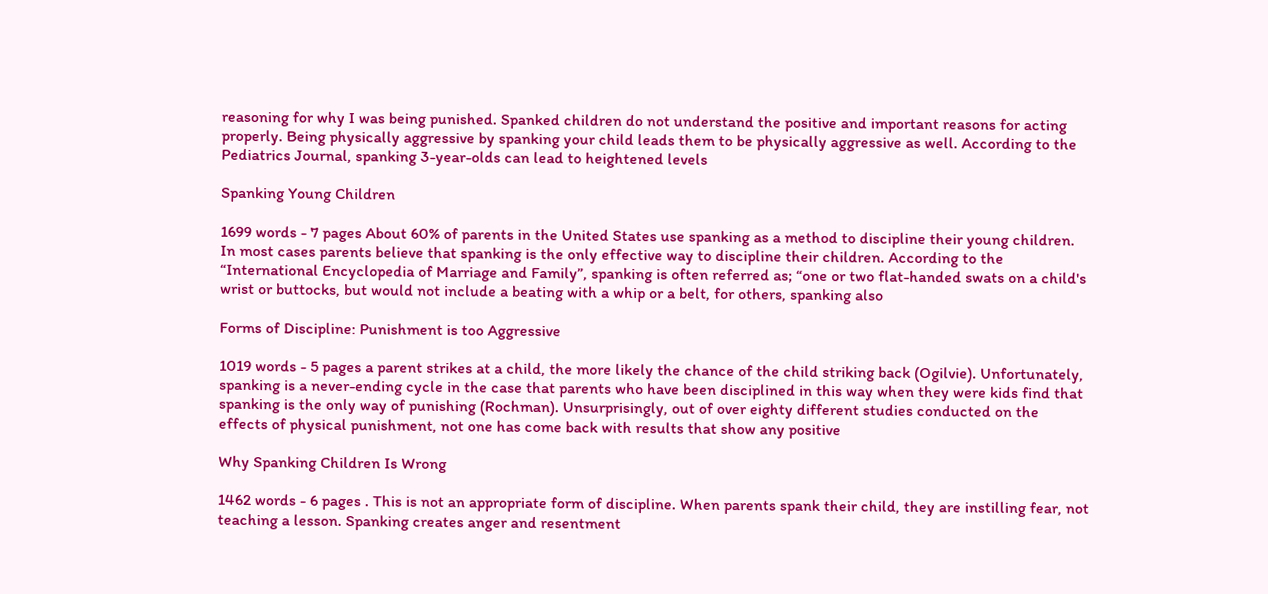reasoning for why I was being punished. Spanked children do not understand the positive and important reasons for acting properly. Being physically aggressive by spanking your child leads them to be physically aggressive as well. According to the Pediatrics Journal, spanking 3-year-olds can lead to heightened levels

Spanking Young Children

1699 words - 7 pages About 60% of parents in the United States use spanking as a method to discipline their young children. In most cases parents believe that spanking is the only effective way to discipline their children. According to the “International Encyclopedia of Marriage and Family”, spanking is often referred as; “one or two flat-handed swats on a child's wrist or buttocks, but would not include a beating with a whip or a belt, for others, spanking also

Forms of Discipline: Punishment is too Aggressive

1019 words - 5 pages a parent strikes at a child, the more likely the chance of the child striking back (Ogilvie). Unfortunately, spanking is a never-ending cycle in the case that parents who have been disciplined in this way when they were kids find that spanking is the only way of punishing (Rochman). Unsurprisingly, out of over eighty different studies conducted on the effects of physical punishment, not one has come back with results that show any positive

Why Spanking Children Is Wrong

1462 words - 6 pages . This is not an appropriate form of discipline. When parents spank their child, they are instilling fear, not teaching a lesson. Spanking creates anger and resentment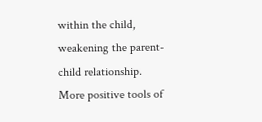within the child, weakening the parent-child relationship. More positive tools of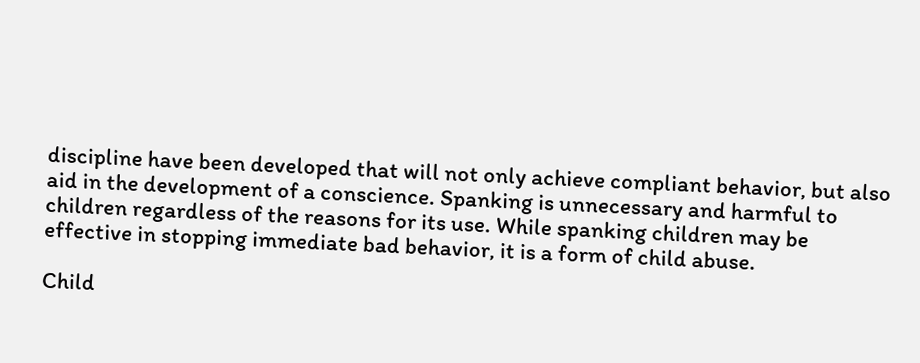discipline have been developed that will not only achieve compliant behavior, but also aid in the development of a conscience. Spanking is unnecessary and harmful to children regardless of the reasons for its use. While spanking children may be effective in stopping immediate bad behavior, it is a form of child abuse.

Child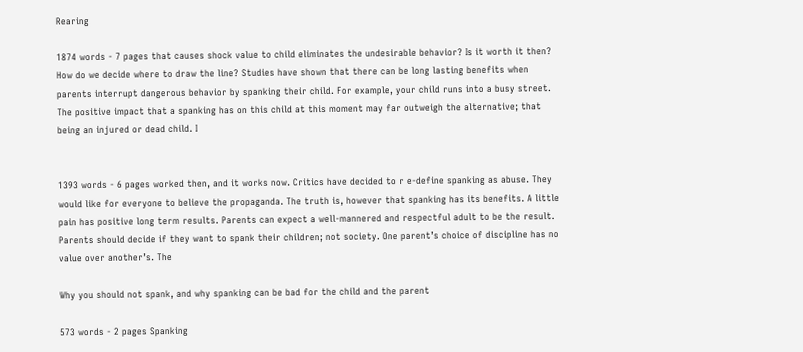Rearing

1874 words - 7 pages that causes shock value to child eliminates the undesirable behavior? Is it worth it then? How do we decide where to draw the line? Studies have shown that there can be long lasting benefits when parents interrupt dangerous behavior by spanking their child. For example, your child runs into a busy street. The positive impact that a spanking has on this child at this moment may far outweigh the alternative; that being an injured or dead child. I


1393 words - 6 pages worked then, and it works now. Critics have decided to r e-define spanking as abuse. They would like for everyone to believe the propaganda. The truth is, however that spanking has its benefits. A little pain has positive long term results. Parents can expect a well-mannered and respectful adult to be the result. Parents should decide if they want to spank their children; not society. One parent’s choice of discipline has no value over another’s. The

Why you should not spank, and why spanking can be bad for the child and the parent

573 words - 2 pages Spanking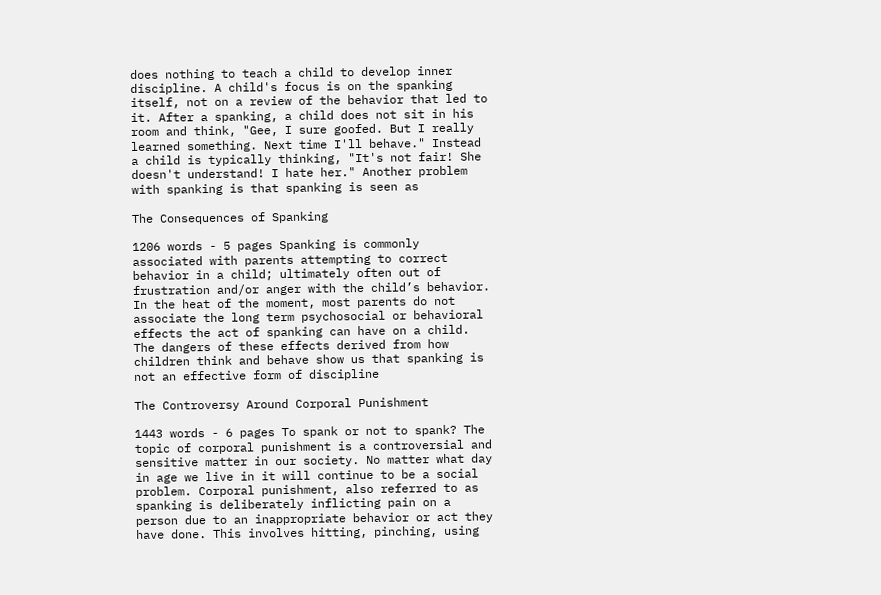does nothing to teach a child to develop inner discipline. A child's focus is on the spanking itself, not on a review of the behavior that led to it. After a spanking, a child does not sit in his room and think, "Gee, I sure goofed. But I really learned something. Next time I'll behave." Instead a child is typically thinking, "It's not fair! She doesn't understand! I hate her." Another problem with spanking is that spanking is seen as

The Consequences of Spanking

1206 words - 5 pages Spanking is commonly associated with parents attempting to correct behavior in a child; ultimately often out of frustration and/or anger with the child’s behavior. In the heat of the moment, most parents do not associate the long term psychosocial or behavioral effects the act of spanking can have on a child. The dangers of these effects derived from how children think and behave show us that spanking is not an effective form of discipline

The Controversy Around Corporal Punishment

1443 words - 6 pages To spank or not to spank? The topic of corporal punishment is a controversial and sensitive matter in our society. No matter what day in age we live in it will continue to be a social problem. Corporal punishment, also referred to as spanking is deliberately inflicting pain on a person due to an inappropriate behavior or act they have done. This involves hitting, pinching, using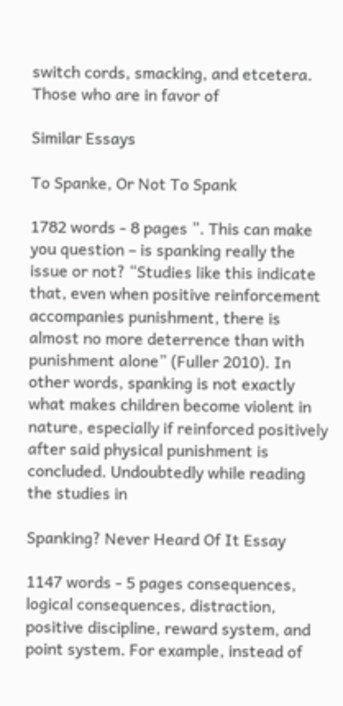switch cords, smacking, and etcetera. Those who are in favor of

Similar Essays

To Spanke, Or Not To Spank

1782 words - 8 pages ”. This can make you question – is spanking really the issue or not? “Studies like this indicate that, even when positive reinforcement accompanies punishment, there is almost no more deterrence than with punishment alone” (Fuller 2010). In other words, spanking is not exactly what makes children become violent in nature, especially if reinforced positively after said physical punishment is concluded. Undoubtedly while reading the studies in

Spanking? Never Heard Of It Essay

1147 words - 5 pages consequences, logical consequences, distraction, positive discipline, reward system, and point system. For example, instead of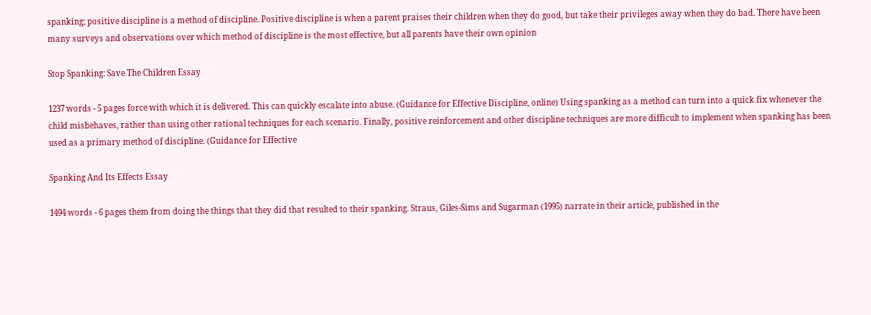spanking; positive discipline is a method of discipline. Positive discipline is when a parent praises their children when they do good, but take their privileges away when they do bad. There have been many surveys and observations over which method of discipline is the most effective, but all parents have their own opinion

Stop Spanking: Save The Children Essay

1237 words - 5 pages force with which it is delivered. This can quickly escalate into abuse. (Guidance for Effective Discipline, online) Using spanking as a method can turn into a quick fix whenever the child misbehaves, rather than using other rational techniques for each scenario. Finally, positive reinforcement and other discipline techniques are more difficult to implement when spanking has been used as a primary method of discipline. (Guidance for Effective

Spanking And Its Effects Essay

1494 words - 6 pages them from doing the things that they did that resulted to their spanking. Straus, Giles-Sims and Sugarman (1995) narrate in their article, published in the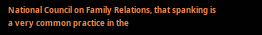National Council on Family Relations, that spanking is a very common practice in the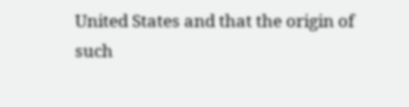United States and that the origin of such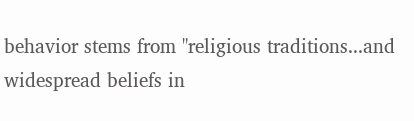behavior stems from "religious traditions...and widespread beliefs in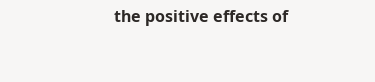the positive effects of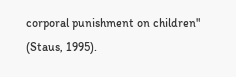corporal punishment on children" (Staus, 1995).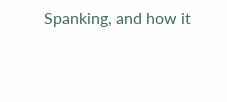Spanking, and how it